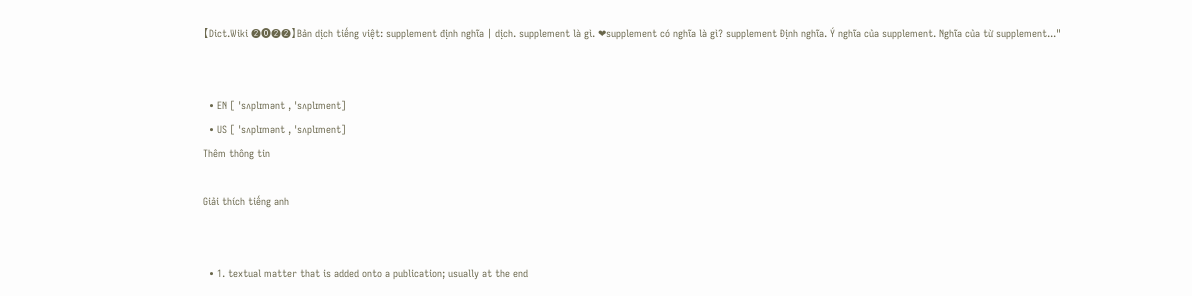【Dict.Wiki ❷⓿❷❷】Bản dịch tiếng việt: supplement định nghĩa | dịch. supplement là gì. ❤supplement có nghĩa là gì? supplement Định nghĩa. Ý nghĩa của supplement. Nghĩa của từ supplement..."


  • EN [ ˈsʌplɪmənt , ˈsʌplɪment]
  • US [ ˈsʌplɪmənt , ˈsʌplɪment]
Thêm thông tin

Giải thích tiếng anh


  • 1. textual matter that is added onto a publication; usually at the end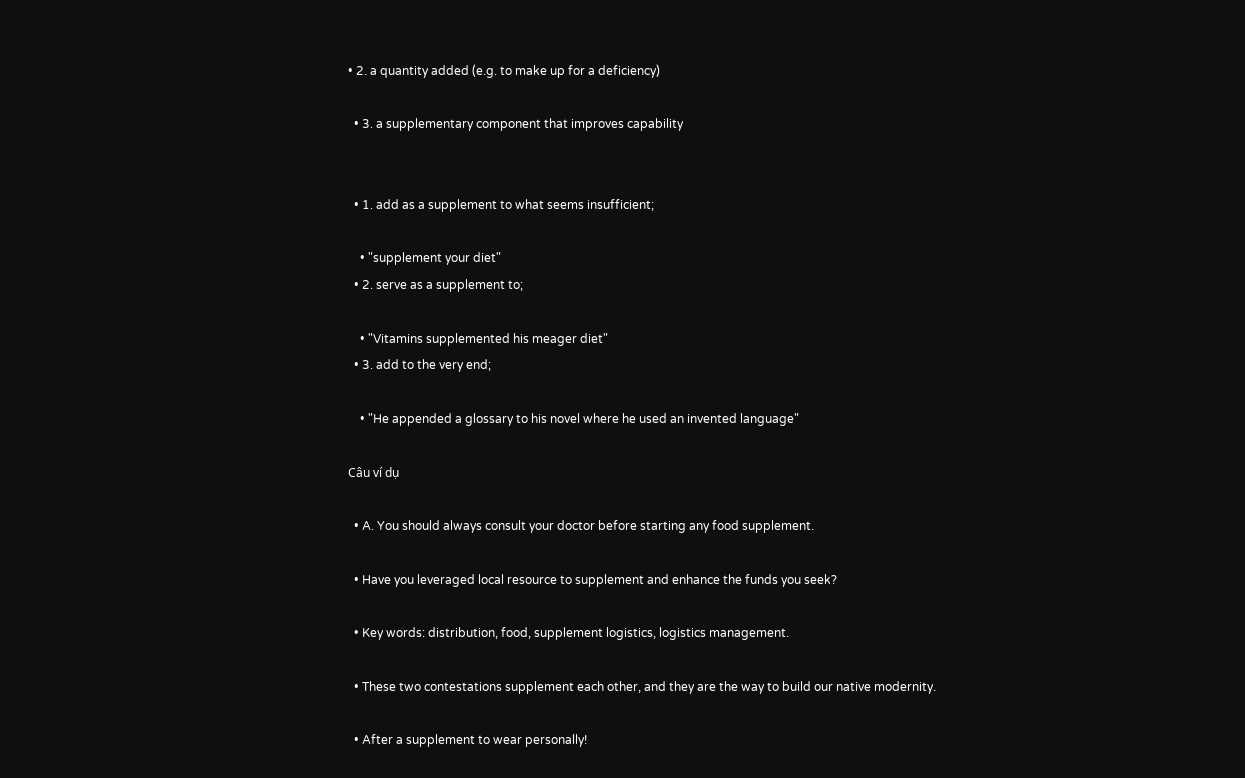• 2. a quantity added (e.g. to make up for a deficiency)

  • 3. a supplementary component that improves capability


  • 1. add as a supplement to what seems insufficient;

    • "supplement your diet"
  • 2. serve as a supplement to;

    • "Vitamins supplemented his meager diet"
  • 3. add to the very end;

    • "He appended a glossary to his novel where he used an invented language"

Câu ví dụ

  • A. You should always consult your doctor before starting any food supplement.

  • Have you leveraged local resource to supplement and enhance the funds you seek?

  • Key words: distribution, food, supplement logistics, logistics management.

  • These two contestations supplement each other, and they are the way to build our native modernity.

  • After a supplement to wear personally!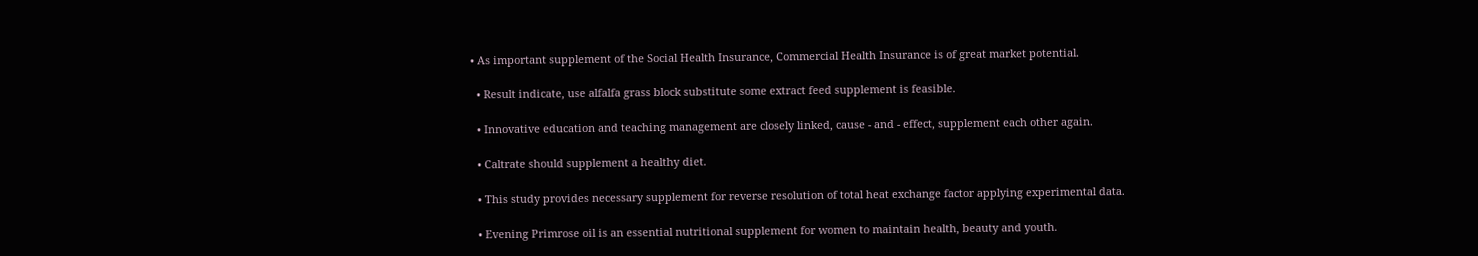• As important supplement of the Social Health Insurance, Commercial Health Insurance is of great market potential.

  • Result indicate, use alfalfa grass block substitute some extract feed supplement is feasible.

  • Innovative education and teaching management are closely linked, cause - and - effect, supplement each other again.

  • Caltrate should supplement a healthy diet.

  • This study provides necessary supplement for reverse resolution of total heat exchange factor applying experimental data.

  • Evening Primrose oil is an essential nutritional supplement for women to maintain health, beauty and youth.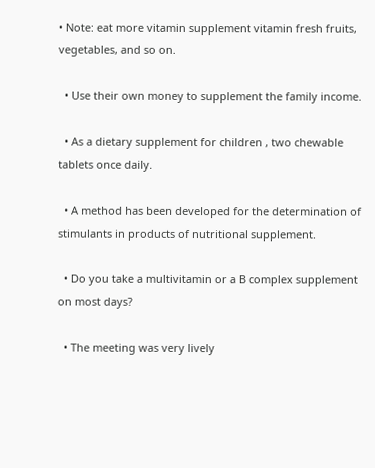• Note: eat more vitamin supplement vitamin fresh fruits, vegetables, and so on.

  • Use their own money to supplement the family income.

  • As a dietary supplement for children , two chewable tablets once daily.

  • A method has been developed for the determination of stimulants in products of nutritional supplement.

  • Do you take a multivitamin or a B complex supplement on most days?

  • The meeting was very lively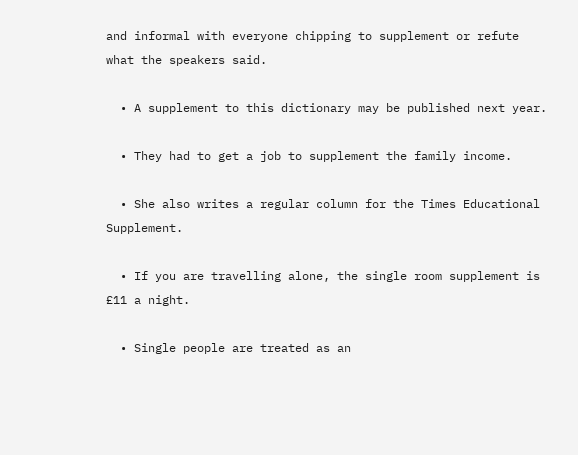and informal with everyone chipping to supplement or refute what the speakers said.

  • A supplement to this dictionary may be published next year.

  • They had to get a job to supplement the family income.

  • She also writes a regular column for the Times Educational Supplement.

  • If you are travelling alone, the single room supplement is £11 a night.

  • Single people are treated as an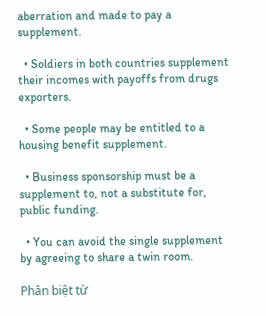aberration and made to pay a supplement.

  • Soldiers in both countries supplement their incomes with payoffs from drugs exporters.

  • Some people may be entitled to a housing benefit supplement.

  • Business sponsorship must be a supplement to, not a substitute for, public funding.

  • You can avoid the single supplement by agreeing to share a twin room.

Phân biệt từ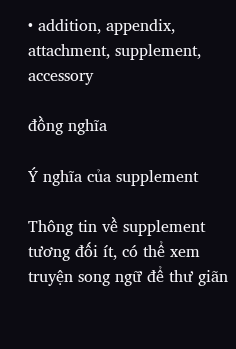• addition, appendix, attachment, supplement, accessory

đồng nghĩa

Ý nghĩa của supplement

Thông tin về supplement tương đối ít, có thể xem truyện song ngữ để thư giãn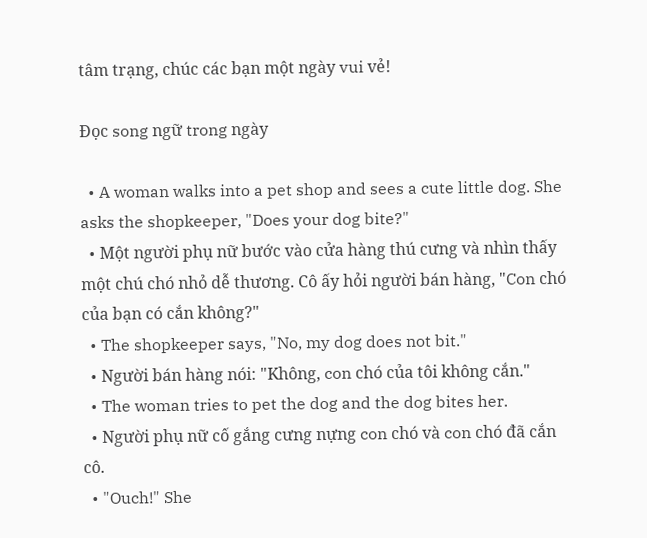tâm trạng, chúc các bạn một ngày vui vẻ!

Đọc song ngữ trong ngày

  • A woman walks into a pet shop and sees a cute little dog. She asks the shopkeeper, "Does your dog bite?"
  • Một người phụ nữ bước vào cửa hàng thú cưng và nhìn thấy một chú chó nhỏ dễ thương. Cô ấy hỏi người bán hàng, "Con chó của bạn có cắn không?"
  • The shopkeeper says, "No, my dog does not bit."
  • Người bán hàng nói: "Không, con chó của tôi không cắn."
  • The woman tries to pet the dog and the dog bites her.
  • Người phụ nữ cố gắng cưng nựng con chó và con chó đã cắn cô.
  • "Ouch!" She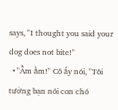says, "I thought you said your dog does not bite!"
  • "Ầm ầm!" Cô ấy nói, "Tôi tưởng bạn nói con chó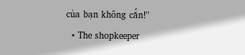của bạn không cắn!"
  • The shopkeeper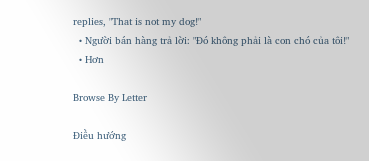replies, "That is not my dog!"
  • Người bán hàng trả lời: "Đó không phải là con chó của tôi!"
  • Hơn

Browse By Letter

Điều hướng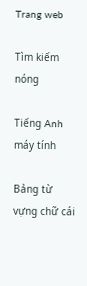Trang web

Tìm kiếm nóng

Tiếng Anh máy tính

Bảng từ vựng chữ cái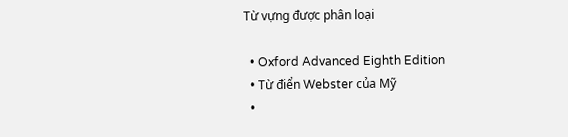Từ vựng được phân loại

  • Oxford Advanced Eighth Edition
  • Từ điển Webster của Mỹ
  •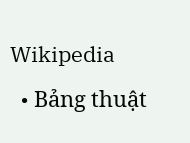Wikipedia
  • Bảng thuật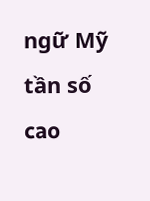ngữ Mỹ tần số cao